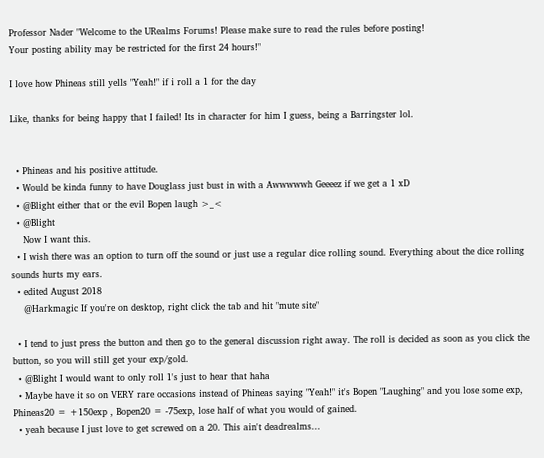Professor Nader "Welcome to the URealms Forums! Please make sure to read the rules before posting!
Your posting ability may be restricted for the first 24 hours!"

I love how Phineas still yells "Yeah!" if i roll a 1 for the day

Like, thanks for being happy that I failed! Its in character for him I guess, being a Barringster lol.


  • Phineas and his positive attitude.
  • Would be kinda funny to have Douglass just bust in with a Awwwwwh Geeeez if we get a 1 xD
  • @Blight either that or the evil Bopen laugh >_<
  • @Blight
    Now I want this.
  • I wish there was an option to turn off the sound or just use a regular dice rolling sound. Everything about the dice rolling sounds hurts my ears.
  • edited August 2018
    @Harkmagic If you're on desktop, right click the tab and hit "mute site"

  • I tend to just press the button and then go to the general discussion right away. The roll is decided as soon as you click the button, so you will still get your exp/gold.
  • @Blight I would want to only roll 1's just to hear that haha
  • Maybe have it so on VERY rare occasions instead of Phineas saying "Yeah!" it's Bopen "Laughing" and you lose some exp, Phineas20 = +150exp , Bopen20 = -75exp, lose half of what you would of gained.
  • yeah because I just love to get screwed on a 20. This ain't deadrealms...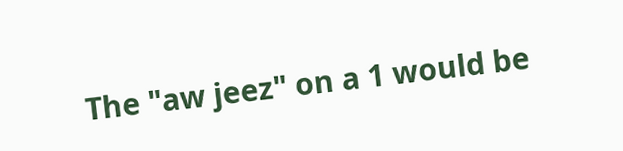The "aw jeez" on a 1 would be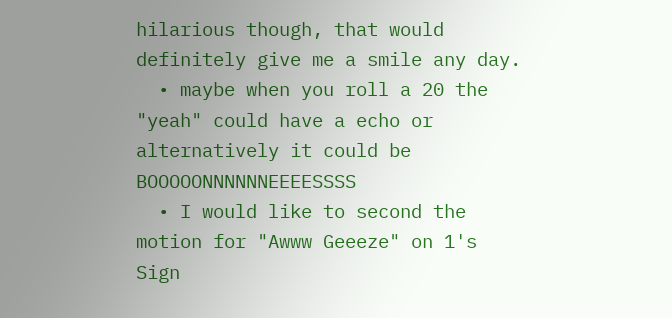hilarious though, that would definitely give me a smile any day.
  • maybe when you roll a 20 the "yeah" could have a echo or alternatively it could be BOOOOONNNNNNEEEESSSS
  • I would like to second the motion for "Awww Geeeze" on 1's
Sign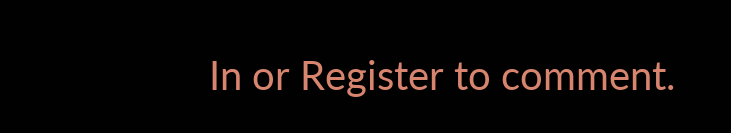In or Register to comment.